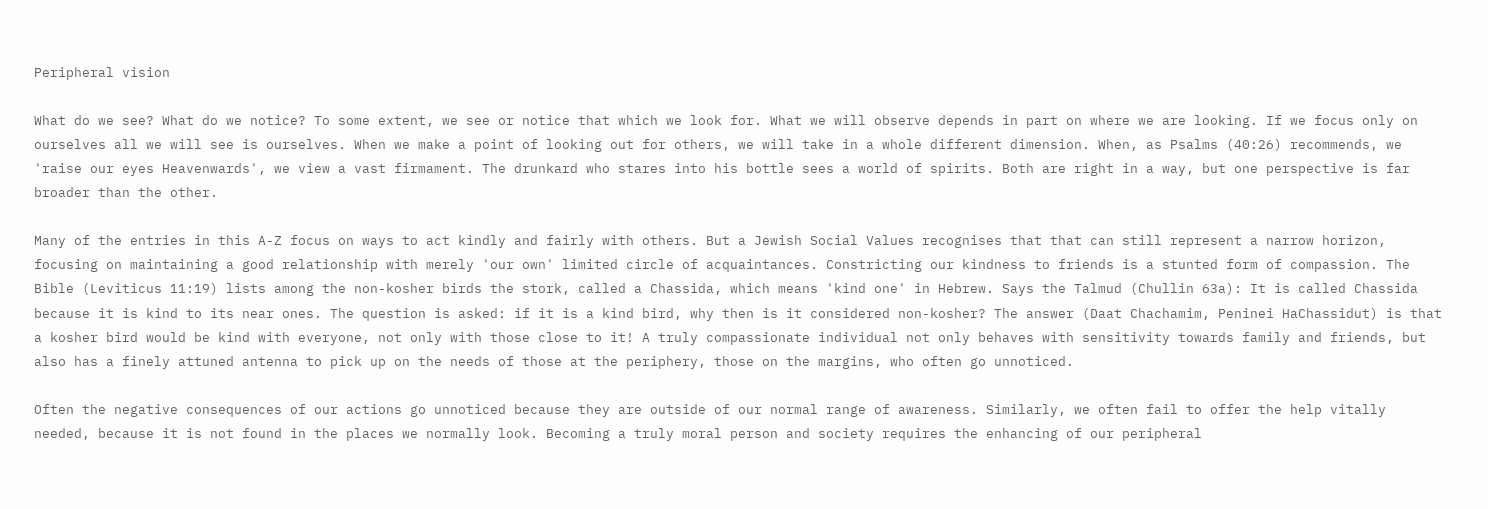Peripheral vision

What do we see? What do we notice? To some extent, we see or notice that which we look for. What we will observe depends in part on where we are looking. If we focus only on ourselves all we will see is ourselves. When we make a point of looking out for others, we will take in a whole different dimension. When, as Psalms (40:26) recommends, we 'raise our eyes Heavenwards', we view a vast firmament. The drunkard who stares into his bottle sees a world of spirits. Both are right in a way, but one perspective is far broader than the other.

Many of the entries in this A-Z focus on ways to act kindly and fairly with others. But a Jewish Social Values recognises that that can still represent a narrow horizon, focusing on maintaining a good relationship with merely 'our own' limited circle of acquaintances. Constricting our kindness to friends is a stunted form of compassion. The Bible (Leviticus 11:19) lists among the non-kosher birds the stork, called a Chassida, which means 'kind one' in Hebrew. Says the Talmud (Chullin 63a): It is called Chassida because it is kind to its near ones. The question is asked: if it is a kind bird, why then is it considered non-kosher? The answer (Daat Chachamim, Peninei HaChassidut) is that a kosher bird would be kind with everyone, not only with those close to it! A truly compassionate individual not only behaves with sensitivity towards family and friends, but also has a finely attuned antenna to pick up on the needs of those at the periphery, those on the margins, who often go unnoticed.

Often the negative consequences of our actions go unnoticed because they are outside of our normal range of awareness. Similarly, we often fail to offer the help vitally needed, because it is not found in the places we normally look. Becoming a truly moral person and society requires the enhancing of our peripheral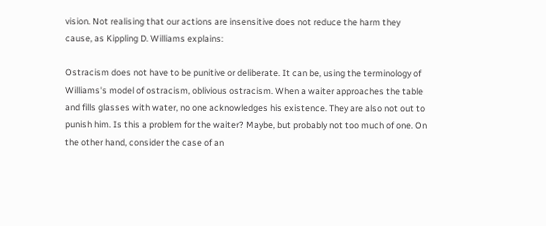vision. Not realising that our actions are insensitive does not reduce the harm they cause, as Kippling D. Williams explains:

Ostracism does not have to be punitive or deliberate. It can be, using the terminology of Williams's model of ostracism, oblivious ostracism. When a waiter approaches the table and fills glasses with water, no one acknowledges his existence. They are also not out to punish him. Is this a problem for the waiter? Maybe, but probably not too much of one. On the other hand, consider the case of an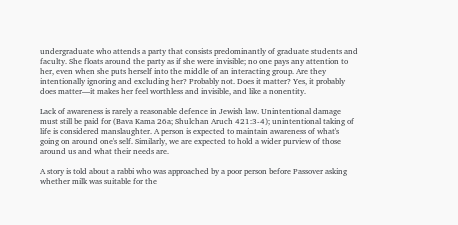undergraduate who attends a party that consists predominantly of graduate students and faculty. She floats around the party as if she were invisible; no one pays any attention to her, even when she puts herself into the middle of an interacting group. Are they intentionally ignoring and excluding her? Probably not. Does it matter? Yes, it probably does matter—it makes her feel worthless and invisible, and like a nonentity.

Lack of awareness is rarely a reasonable defence in Jewish law. Unintentional damage must still be paid for (Bava Kama 26a; Shulchan Aruch 421:3-4); unintentional taking of life is considered manslaughter. A person is expected to maintain awareness of what's going on around one's self. Similarly, we are expected to hold a wider purview of those around us and what their needs are.

A story is told about a rabbi who was approached by a poor person before Passover asking whether milk was suitable for the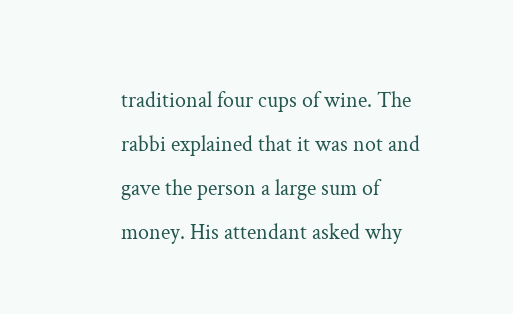traditional four cups of wine. The rabbi explained that it was not and gave the person a large sum of money. His attendant asked why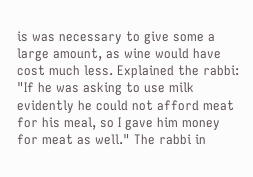is was necessary to give some a large amount, as wine would have cost much less. Explained the rabbi: "If he was asking to use milk evidently he could not afford meat for his meal, so I gave him money for meat as well." The rabbi in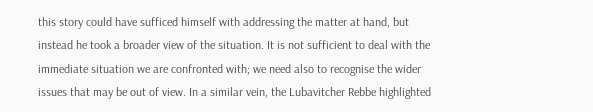this story could have sufficed himself with addressing the matter at hand, but instead he took a broader view of the situation. It is not sufficient to deal with the immediate situation we are confronted with; we need also to recognise the wider issues that may be out of view. In a similar vein, the Lubavitcher Rebbe highlighted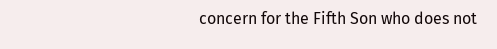concern for the Fifth Son who does not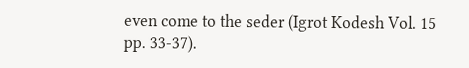even come to the seder (Igrot Kodesh Vol. 15 pp. 33-37).